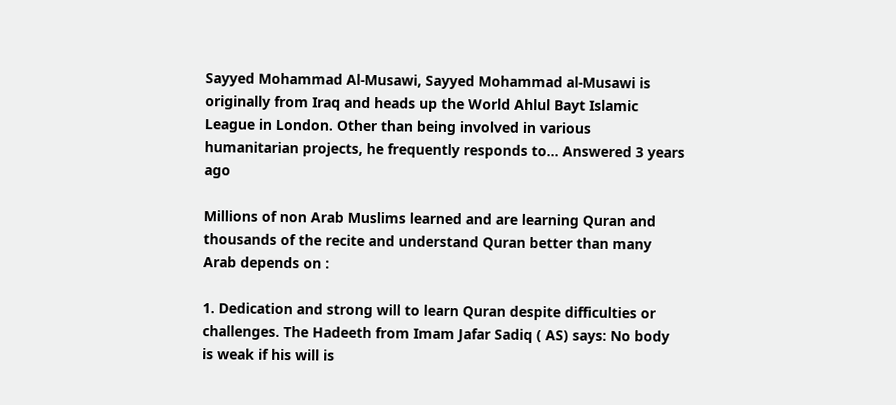Sayyed Mohammad Al-Musawi, Sayyed Mohammad al-Musawi is originally from Iraq and heads up the World Ahlul Bayt Islamic League in London. Other than being involved in various humanitarian projects, he frequently responds to... Answered 3 years ago

Millions of non Arab Muslims learned and are learning Quran and thousands of the recite and understand Quran better than many Arab depends on :

1. Dedication and strong will to learn Quran despite difficulties or challenges. The Hadeeth from Imam Jafar Sadiq ( AS) says: No body is weak if his will is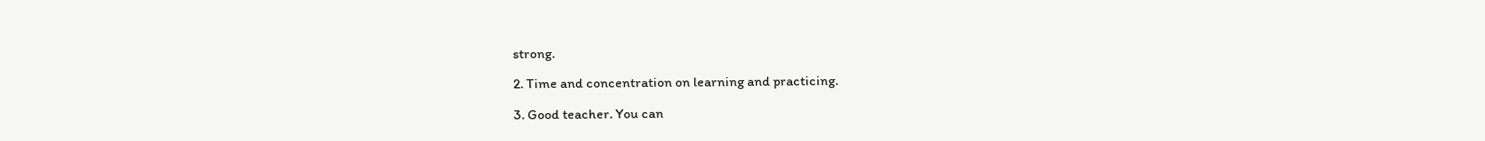strong.

2. Time and concentration on learning and practicing.

3. Good teacher. You can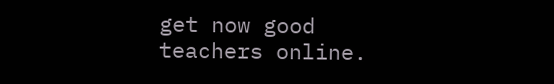get now good teachers online.